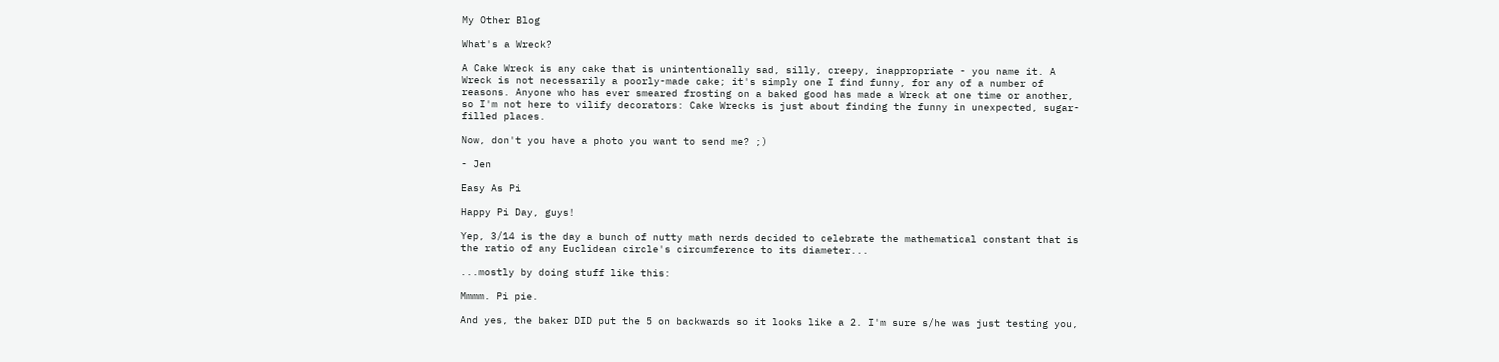My Other Blog

What's a Wreck?

A Cake Wreck is any cake that is unintentionally sad, silly, creepy, inappropriate - you name it. A Wreck is not necessarily a poorly-made cake; it's simply one I find funny, for any of a number of reasons. Anyone who has ever smeared frosting on a baked good has made a Wreck at one time or another, so I'm not here to vilify decorators: Cake Wrecks is just about finding the funny in unexpected, sugar-filled places.

Now, don't you have a photo you want to send me? ;)

- Jen

Easy As Pi

Happy Pi Day, guys!

Yep, 3/14 is the day a bunch of nutty math nerds decided to celebrate the mathematical constant that is the ratio of any Euclidean circle's circumference to its diameter...

...mostly by doing stuff like this:

Mmmm. Pi pie.

And yes, the baker DID put the 5 on backwards so it looks like a 2. I'm sure s/he was just testing you,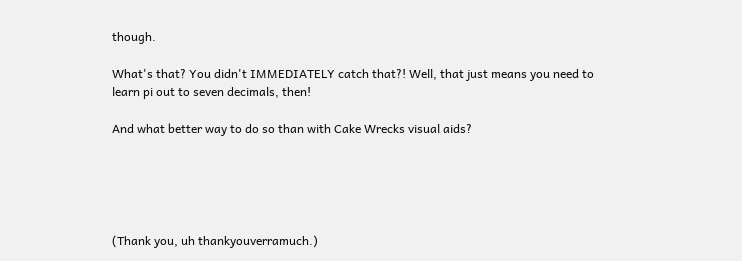though.

What's that? You didn't IMMEDIATELY catch that?! Well, that just means you need to learn pi out to seven decimals, then!

And what better way to do so than with Cake Wrecks visual aids?





(Thank you, uh thankyouverramuch.)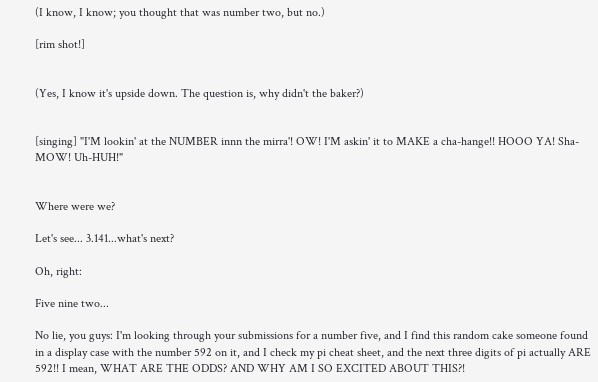(I know, I know; you thought that was number two, but no.)

[rim shot!]


(Yes, I know it's upside down. The question is, why didn't the baker?)


[singing] "I'M lookin' at the NUMBER innn the mirra'! OW! I'M askin' it to MAKE a cha-hange!! HOOO YA! Sha-MOW! Uh-HUH!"


Where were we?

Let's see... 3.141...what's next?

Oh, right:

Five nine two...

No lie, you guys: I'm looking through your submissions for a number five, and I find this random cake someone found in a display case with the number 592 on it, and I check my pi cheat sheet, and the next three digits of pi actually ARE 592!! I mean, WHAT ARE THE ODDS? AND WHY AM I SO EXCITED ABOUT THIS?!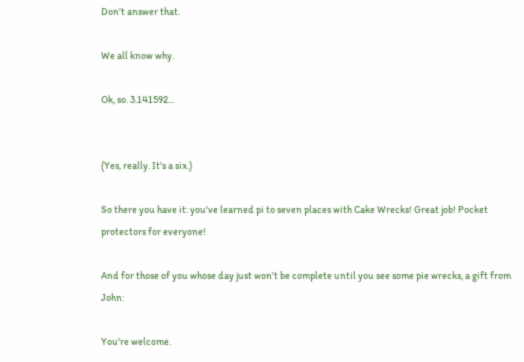Don't answer that.

We all know why.

Ok, so. 3.141592...


(Yes, really. It's a six.)

So there you have it: you've learned pi to seven places with Cake Wrecks! Great job! Pocket protectors for everyone!

And for those of you whose day just won't be complete until you see some pie wrecks, a gift from John:

You're welcome.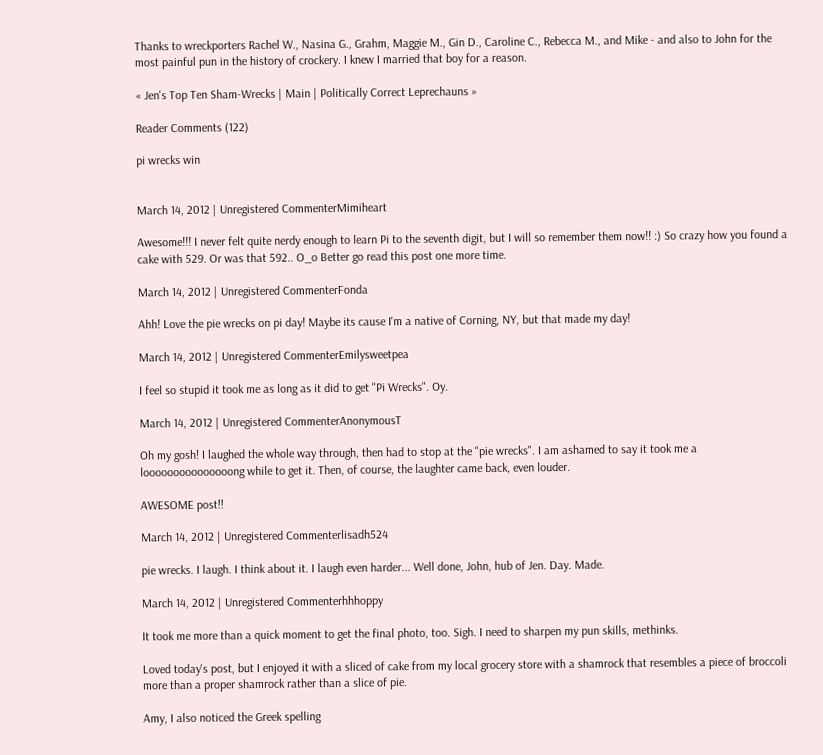Thanks to wreckporters Rachel W., Nasina G., Grahm, Maggie M., Gin D., Caroline C., Rebecca M., and Mike - and also to John for the most painful pun in the history of crockery. I knew I married that boy for a reason.

« Jen's Top Ten Sham-Wrecks | Main | Politically Correct Leprechauns »

Reader Comments (122)

pi wrecks win


March 14, 2012 | Unregistered CommenterMimiheart

Awesome!!! I never felt quite nerdy enough to learn Pi to the seventh digit, but I will so remember them now!! :) So crazy how you found a cake with 529. Or was that 592.. O_o Better go read this post one more time.

March 14, 2012 | Unregistered CommenterFonda

Ahh! Love the pie wrecks on pi day! Maybe its cause I'm a native of Corning, NY, but that made my day!

March 14, 2012 | Unregistered CommenterEmilysweetpea

I feel so stupid it took me as long as it did to get "Pi Wrecks". Oy.

March 14, 2012 | Unregistered CommenterAnonymousT

Oh my gosh! I laughed the whole way through, then had to stop at the "pie wrecks". I am ashamed to say it took me a looooooooooooooong while to get it. Then, of course, the laughter came back, even louder.

AWESOME post!!

March 14, 2012 | Unregistered Commenterlisadh524

pie wrecks. I laugh. I think about it. I laugh even harder... Well done, John, hub of Jen. Day. Made.

March 14, 2012 | Unregistered Commenterhhhoppy

It took me more than a quick moment to get the final photo, too. Sigh. I need to sharpen my pun skills, methinks.

Loved today's post, but I enjoyed it with a sliced of cake from my local grocery store with a shamrock that resembles a piece of broccoli more than a proper shamrock rather than a slice of pie.

Amy, I also noticed the Greek spelling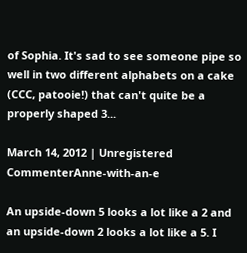of Sophia. It's sad to see someone pipe so well in two different alphabets on a cake (CCC, patooie!) that can't quite be a properly shaped 3...

March 14, 2012 | Unregistered CommenterAnne-with-an-e

An upside-down 5 looks a lot like a 2 and an upside-down 2 looks a lot like a 5. I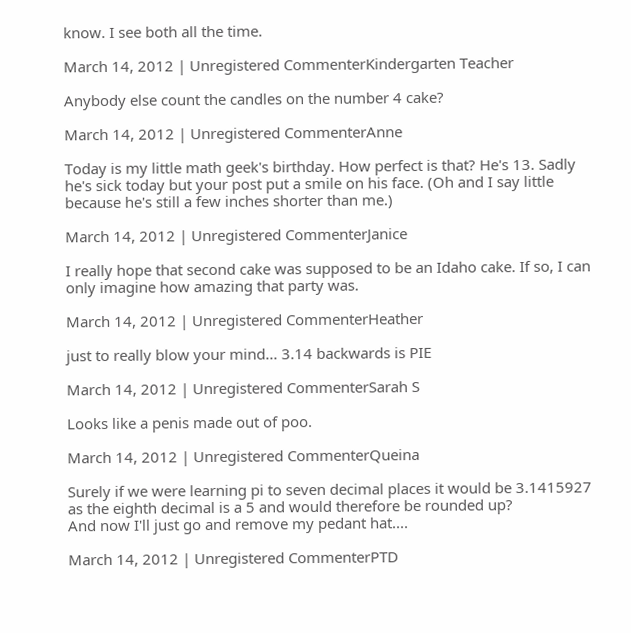know. I see both all the time.

March 14, 2012 | Unregistered CommenterKindergarten Teacher

Anybody else count the candles on the number 4 cake?

March 14, 2012 | Unregistered CommenterAnne

Today is my little math geek's birthday. How perfect is that? He's 13. Sadly he's sick today but your post put a smile on his face. (Oh and I say little because he's still a few inches shorter than me.)

March 14, 2012 | Unregistered CommenterJanice

I really hope that second cake was supposed to be an Idaho cake. If so, I can only imagine how amazing that party was.

March 14, 2012 | Unregistered CommenterHeather

just to really blow your mind... 3.14 backwards is PIE

March 14, 2012 | Unregistered CommenterSarah S

Looks like a penis made out of poo.

March 14, 2012 | Unregistered CommenterQueina

Surely if we were learning pi to seven decimal places it would be 3.1415927 as the eighth decimal is a 5 and would therefore be rounded up?
And now I'll just go and remove my pedant hat....

March 14, 2012 | Unregistered CommenterPTD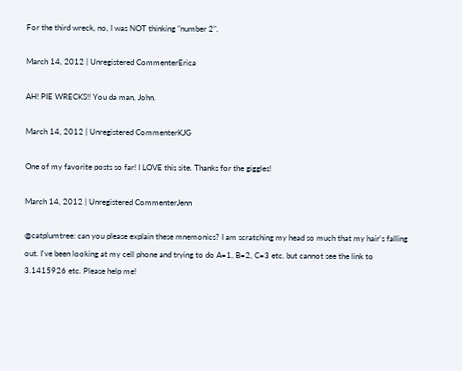For the third wreck, no, I was NOT thinking "number 2".

March 14, 2012 | Unregistered CommenterErica

AH! PIE WRECKS!! You da man, John.

March 14, 2012 | Unregistered CommenterKJG

One of my favorite posts so far! I LOVE this site. Thanks for the giggles!

March 14, 2012 | Unregistered CommenterJenn

@catplumtree: can you please explain these mnemonics? I am scratching my head so much that my hair's falling out. I've been looking at my cell phone and trying to do A=1, B=2, C=3 etc. but cannot see the link to 3.1415926 etc. Please help me!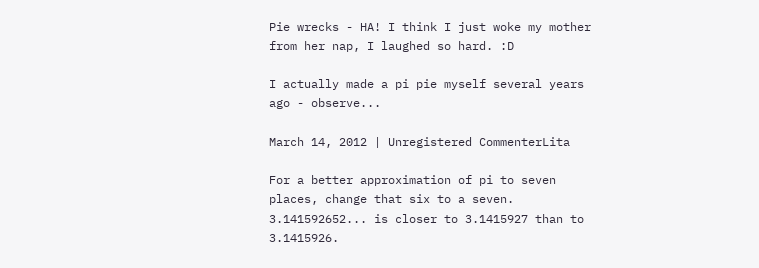Pie wrecks - HA! I think I just woke my mother from her nap, I laughed so hard. :D

I actually made a pi pie myself several years ago - observe...

March 14, 2012 | Unregistered CommenterLita

For a better approximation of pi to seven places, change that six to a seven. 3.141592652... is closer to 3.1415927 than to 3.1415926.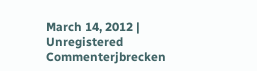March 14, 2012 | Unregistered Commenterjbrecken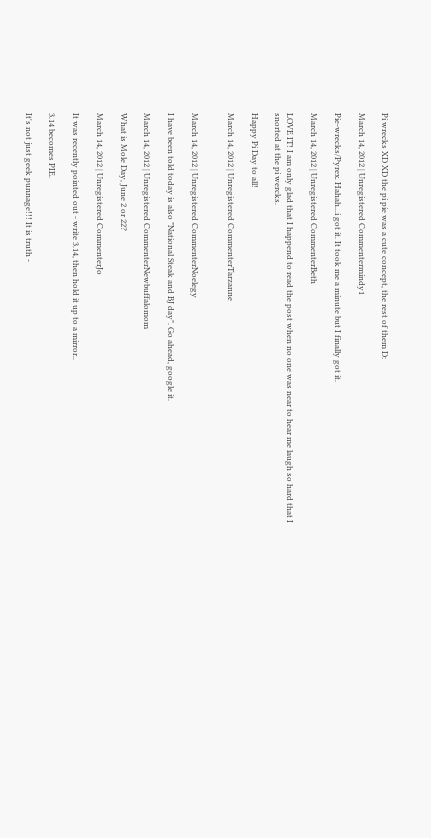Pi wrecks XD XD the pi pie was a cute concept, the rest of them D:

March 14, 2012 | Unregistered Commentermindy1

Pie-wrecks/Pyrex. Hahah...i got it. It took me a minute but I finally got it.

March 14, 2012 | Unregistered CommenterBeth

LOVE IT! I am only glad that I happend to read the post when no one was near to hear me laugh so hard that I snorted at the pi wercks.

Happy Pi Day to all!

March 14, 2012 | Unregistered CommenterTarzanne


March 14, 2012 | Unregistered CommenterNoelegy

I have been told today is also "National Steak and BJ day". Go ahead, google it.

March 14, 2012 | Unregistered CommenterNewbuffalomom

What is Mole Day, June 2 or 22?

March 14, 2012 | Unregistered CommenterJo

It was recently pointed out - write 3.14, then hold it up to a mirror..

3.14 becomes PIE.

It's not just geek punnage!!! It is truth -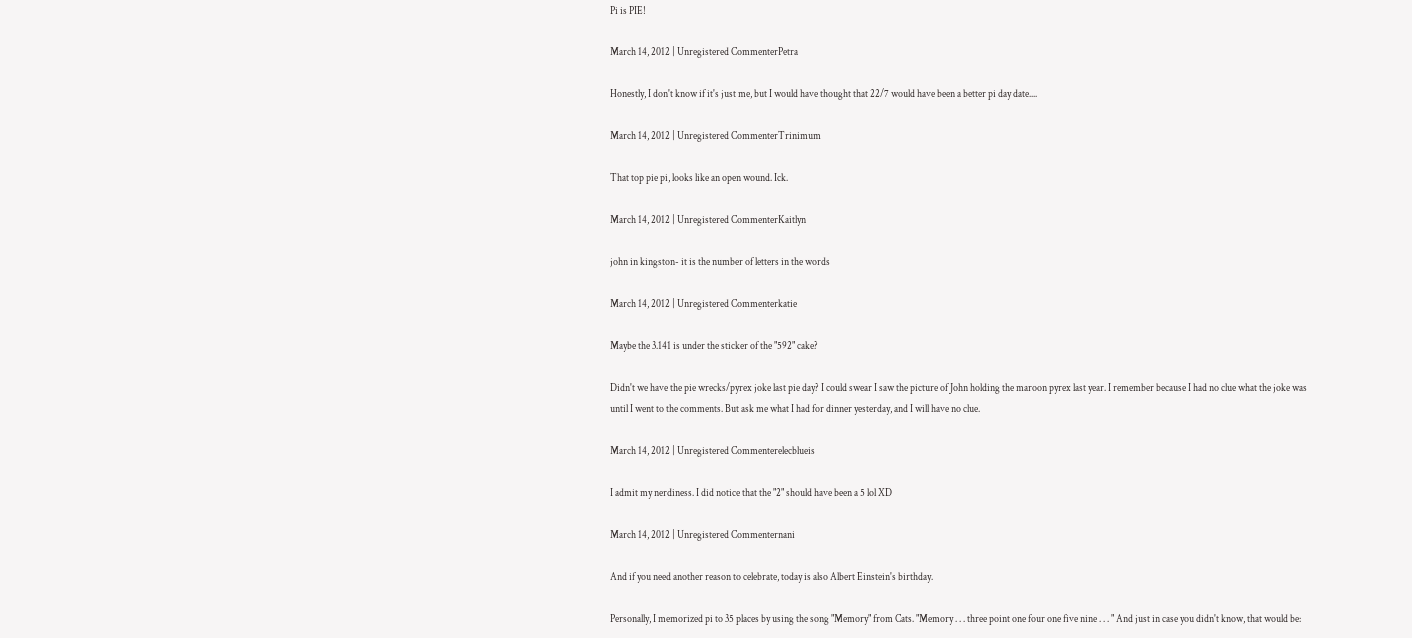Pi is PIE!

March 14, 2012 | Unregistered CommenterPetra

Honestly, I don't know if it's just me, but I would have thought that 22/7 would have been a better pi day date....

March 14, 2012 | Unregistered CommenterTrinimum

That top pie pi, looks like an open wound. Ick.

March 14, 2012 | Unregistered CommenterKaitlyn

john in kingston- it is the number of letters in the words

March 14, 2012 | Unregistered Commenterkatie

Maybe the 3.141 is under the sticker of the "592" cake?

Didn't we have the pie wrecks/pyrex joke last pie day? I could swear I saw the picture of John holding the maroon pyrex last year. I remember because I had no clue what the joke was until I went to the comments. But ask me what I had for dinner yesterday, and I will have no clue.

March 14, 2012 | Unregistered Commenterelecblueis

I admit my nerdiness. I did notice that the "2" should have been a 5 lol XD

March 14, 2012 | Unregistered Commenternani

And if you need another reason to celebrate, today is also Albert Einstein's birthday.

Personally, I memorized pi to 35 places by using the song "Memory" from Cats. "Memory . . . three point one four one five nine . . . " And just in case you didn't know, that would be: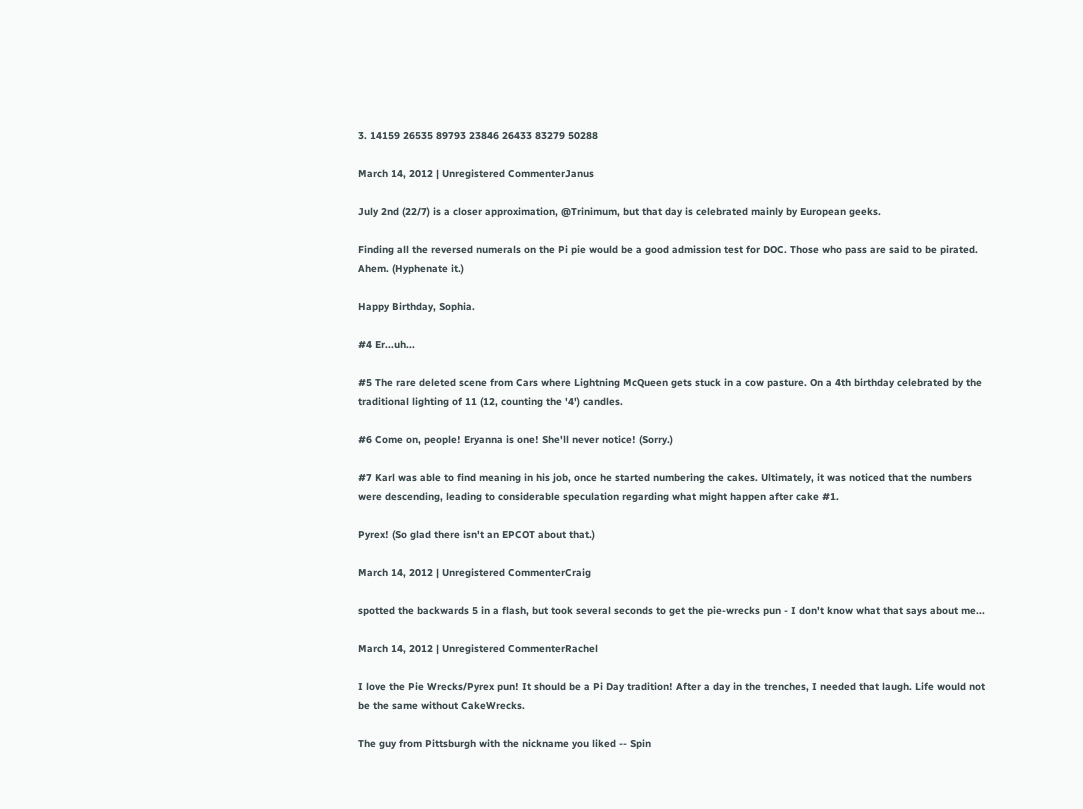3. 14159 26535 89793 23846 26433 83279 50288

March 14, 2012 | Unregistered CommenterJanus

July 2nd (22/7) is a closer approximation, @Trinimum, but that day is celebrated mainly by European geeks.

Finding all the reversed numerals on the Pi pie would be a good admission test for DOC. Those who pass are said to be pirated. Ahem. (Hyphenate it.)

Happy Birthday, Sophia.

#4 Er...uh...

#5 The rare deleted scene from Cars where Lightning McQueen gets stuck in a cow pasture. On a 4th birthday celebrated by the traditional lighting of 11 (12, counting the '4') candles.

#6 Come on, people! Eryanna is one! She'll never notice! (Sorry.)

#7 Karl was able to find meaning in his job, once he started numbering the cakes. Ultimately, it was noticed that the numbers were descending, leading to considerable speculation regarding what might happen after cake #1.

Pyrex! (So glad there isn't an EPCOT about that.)

March 14, 2012 | Unregistered CommenterCraig

spotted the backwards 5 in a flash, but took several seconds to get the pie-wrecks pun - I don't know what that says about me...

March 14, 2012 | Unregistered CommenterRachel

I love the Pie Wrecks/Pyrex pun! It should be a Pi Day tradition! After a day in the trenches, I needed that laugh. Life would not be the same without CakeWrecks.

The guy from Pittsburgh with the nickname you liked -- Spin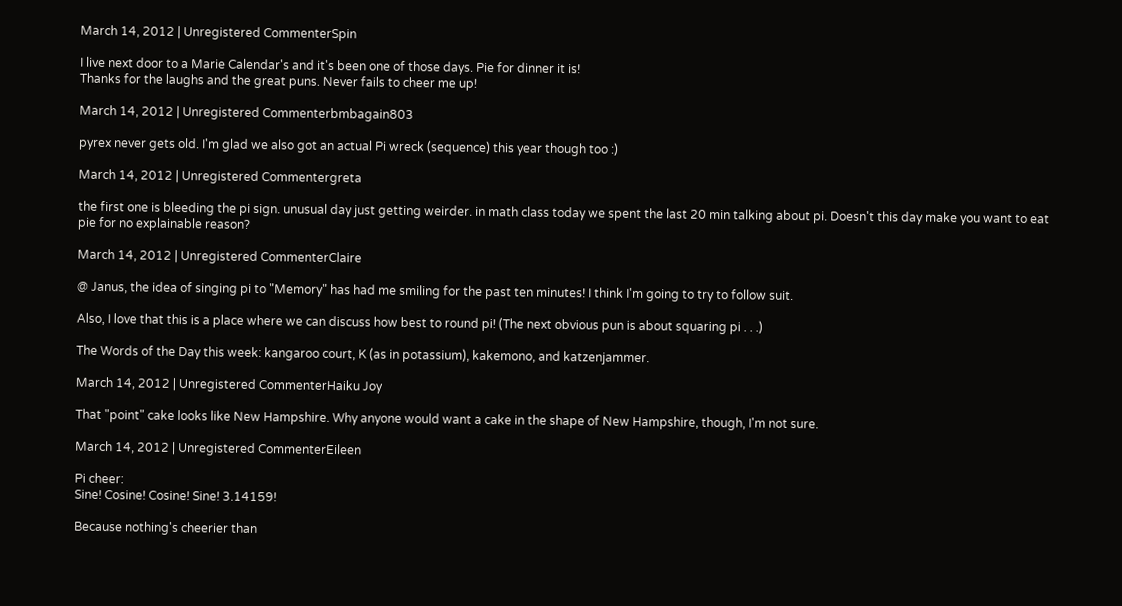March 14, 2012 | Unregistered CommenterSpin

I live next door to a Marie Calendar's and it's been one of those days. Pie for dinner it is!
Thanks for the laughs and the great puns. Never fails to cheer me up!

March 14, 2012 | Unregistered Commenterbmbagain803

pyrex never gets old. I'm glad we also got an actual Pi wreck (sequence) this year though too :)

March 14, 2012 | Unregistered Commentergreta

the first one is bleeding the pi sign. unusual day just getting weirder. in math class today we spent the last 20 min talking about pi. Doesn't this day make you want to eat pie for no explainable reason?

March 14, 2012 | Unregistered CommenterClaire

@ Janus, the idea of singing pi to "Memory" has had me smiling for the past ten minutes! I think I'm going to try to follow suit.

Also, I love that this is a place where we can discuss how best to round pi! (The next obvious pun is about squaring pi . . .)

The Words of the Day this week: kangaroo court, K (as in potassium), kakemono, and katzenjammer.

March 14, 2012 | Unregistered CommenterHaiku Joy

That "point" cake looks like New Hampshire. Why anyone would want a cake in the shape of New Hampshire, though, I'm not sure.

March 14, 2012 | Unregistered CommenterEileen

Pi cheer:
Sine! Cosine! Cosine! Sine! 3.14159!

Because nothing's cheerier than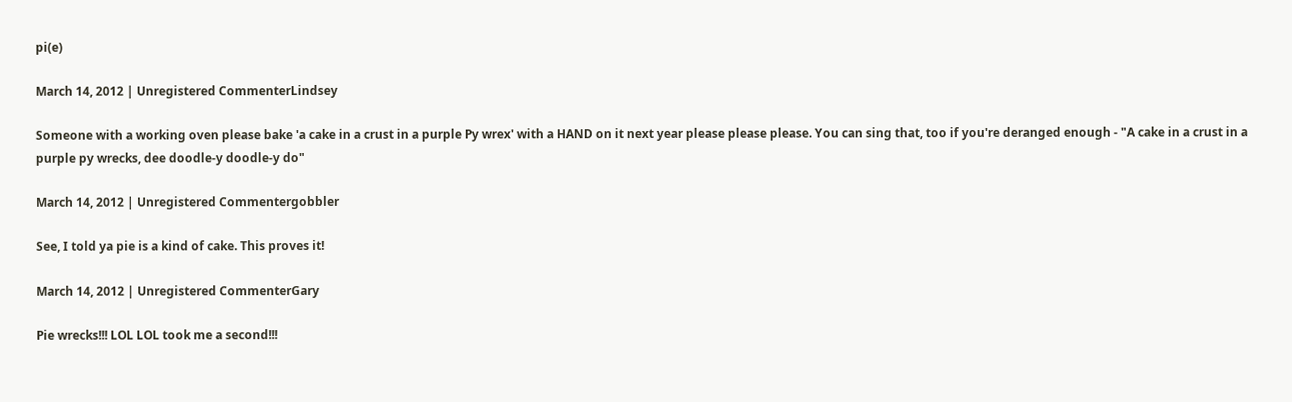pi(e)

March 14, 2012 | Unregistered CommenterLindsey

Someone with a working oven please bake 'a cake in a crust in a purple Py wrex' with a HAND on it next year please please please. You can sing that, too if you're deranged enough - "A cake in a crust in a purple py wrecks, dee doodle-y doodle-y do"

March 14, 2012 | Unregistered Commentergobbler

See, I told ya pie is a kind of cake. This proves it!

March 14, 2012 | Unregistered CommenterGary

Pie wrecks!!! LOL LOL took me a second!!!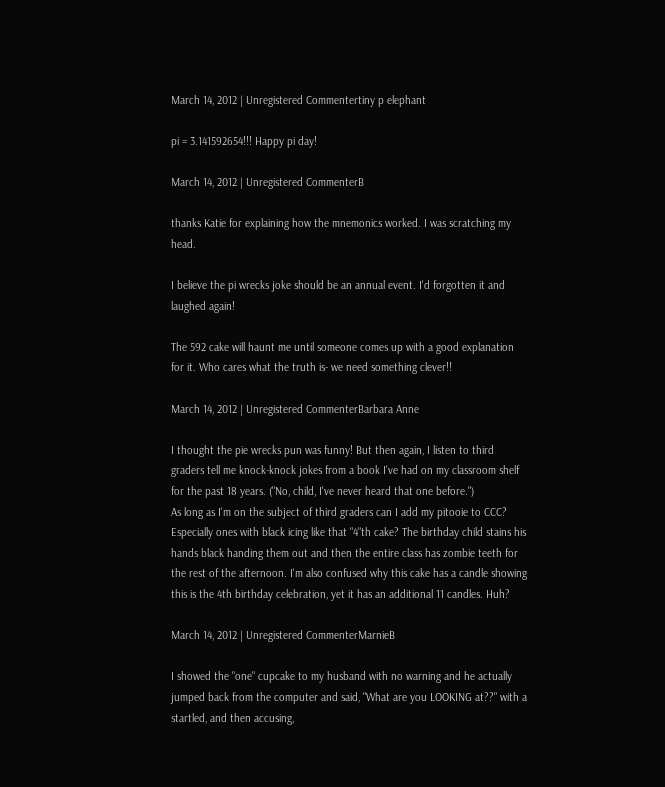March 14, 2012 | Unregistered Commentertiny p elephant

pi = 3.141592654!!! Happy pi day!

March 14, 2012 | Unregistered CommenterB

thanks Katie for explaining how the mnemonics worked. I was scratching my head.

I believe the pi wrecks joke should be an annual event. I'd forgotten it and laughed again!

The 592 cake will haunt me until someone comes up with a good explanation for it. Who cares what the truth is- we need something clever!!

March 14, 2012 | Unregistered CommenterBarbara Anne

I thought the pie wrecks pun was funny! But then again, I listen to third graders tell me knock-knock jokes from a book I've had on my classroom shelf for the past 18 years. ("No, child, I've never heard that one before.")
As long as I'm on the subject of third graders can I add my pitooie to CCC? Especially ones with black icing like that "4"th cake? The birthday child stains his hands black handing them out and then the entire class has zombie teeth for the rest of the afternoon. I'm also confused why this cake has a candle showing this is the 4th birthday celebration, yet it has an additional 11 candles. Huh?

March 14, 2012 | Unregistered CommenterMarnieB

I showed the "one" cupcake to my husband with no warning and he actually jumped back from the computer and said, "What are you LOOKING at??" with a startled, and then accusing,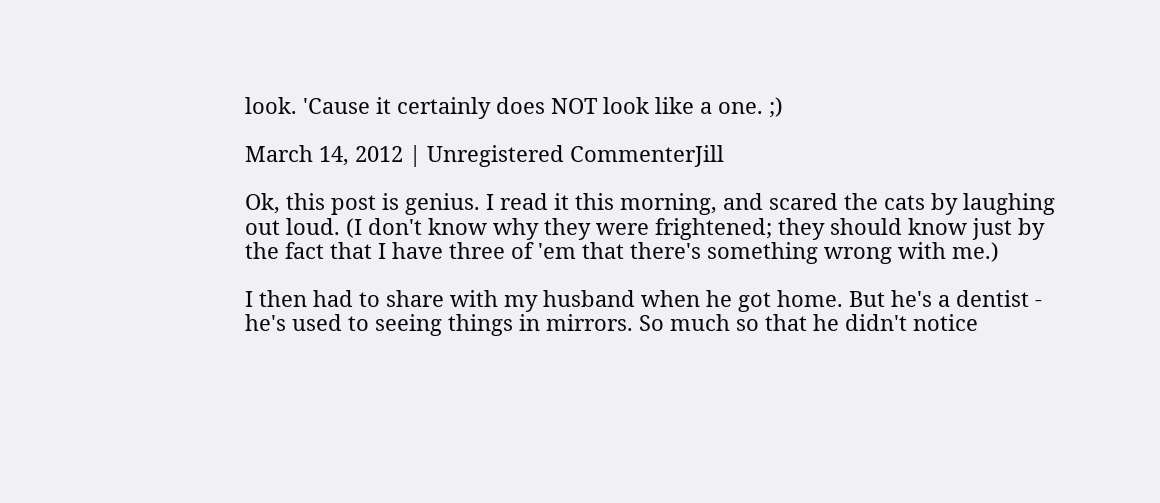look. 'Cause it certainly does NOT look like a one. ;)

March 14, 2012 | Unregistered CommenterJill

Ok, this post is genius. I read it this morning, and scared the cats by laughing out loud. (I don't know why they were frightened; they should know just by the fact that I have three of 'em that there's something wrong with me.)

I then had to share with my husband when he got home. But he's a dentist - he's used to seeing things in mirrors. So much so that he didn't notice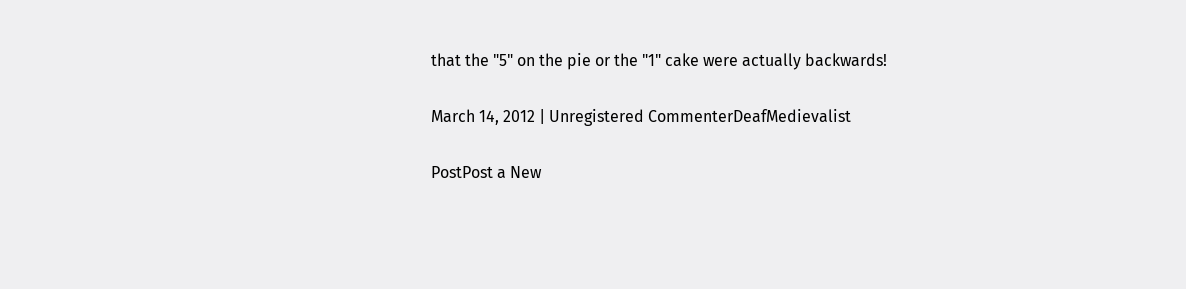that the "5" on the pie or the "1" cake were actually backwards!

March 14, 2012 | Unregistered CommenterDeafMedievalist

PostPost a New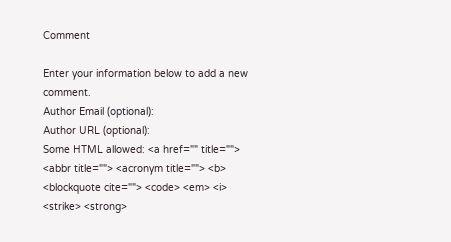Comment

Enter your information below to add a new comment.
Author Email (optional):
Author URL (optional):
Some HTML allowed: <a href="" title=""> <abbr title=""> <acronym title=""> <b> <blockquote cite=""> <code> <em> <i> <strike> <strong>